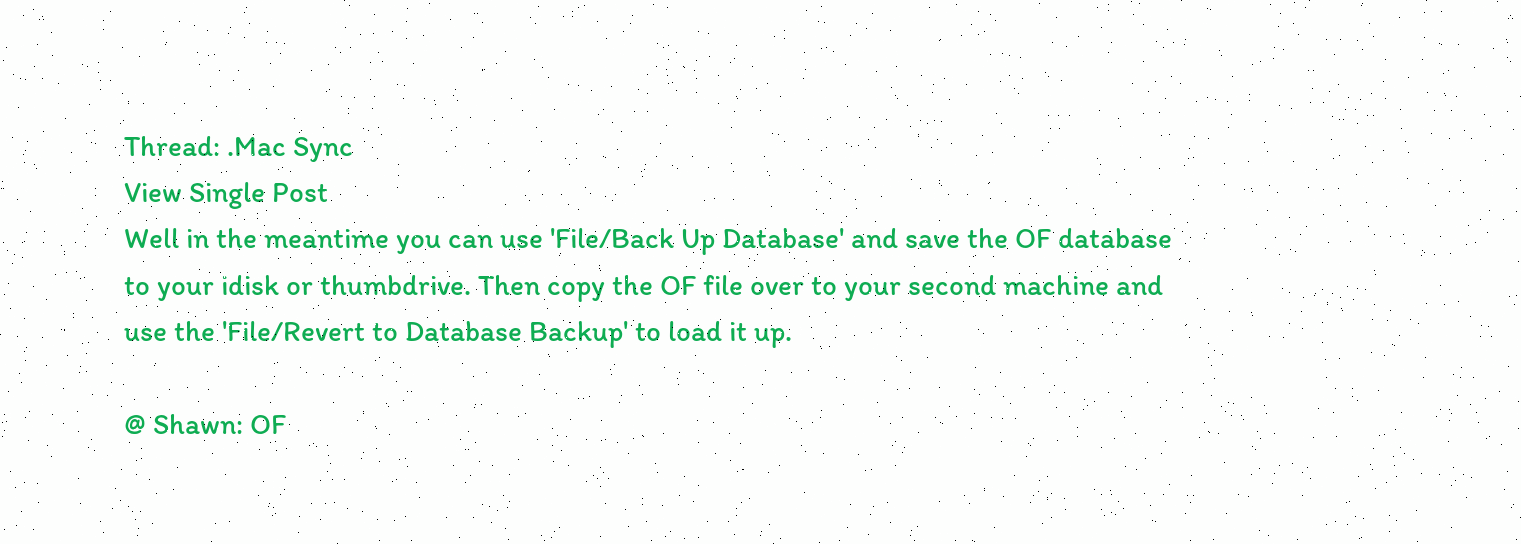Thread: .Mac Sync
View Single Post
Well in the meantime you can use 'File/Back Up Database' and save the OF database to your idisk or thumbdrive. Then copy the OF file over to your second machine and use the 'File/Revert to Database Backup' to load it up.

@ Shawn: OF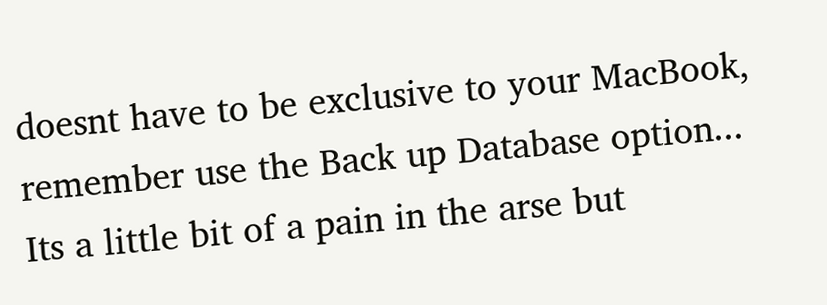doesnt have to be exclusive to your MacBook, remember use the Back up Database option... Its a little bit of a pain in the arse but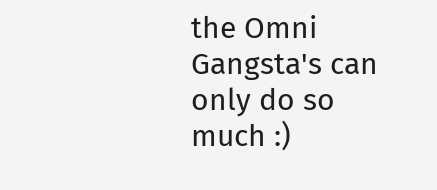the Omni Gangsta's can only do so much :)